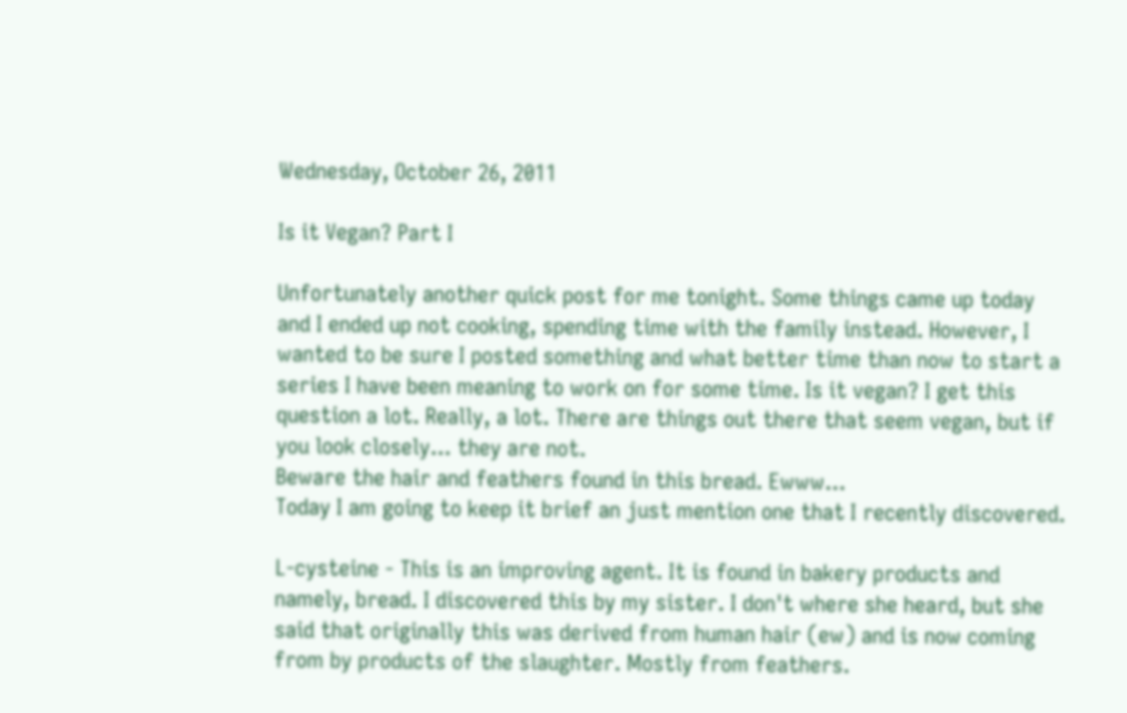Wednesday, October 26, 2011

Is it Vegan? Part I

Unfortunately another quick post for me tonight. Some things came up today and I ended up not cooking, spending time with the family instead. However, I wanted to be sure I posted something and what better time than now to start a series I have been meaning to work on for some time. Is it vegan? I get this question a lot. Really, a lot. There are things out there that seem vegan, but if you look closely... they are not.
Beware the hair and feathers found in this bread. Ewww...
Today I am going to keep it brief an just mention one that I recently discovered.

L-cysteine - This is an improving agent. It is found in bakery products and namely, bread. I discovered this by my sister. I don't where she heard, but she said that originally this was derived from human hair (ew) and is now coming from by products of the slaughter. Mostly from feathers.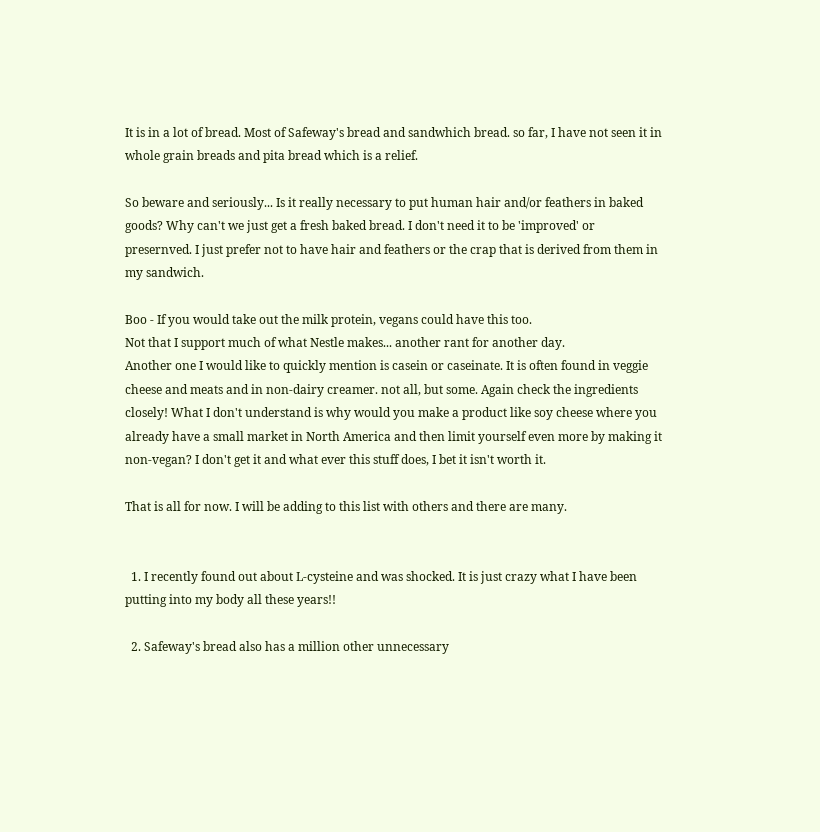It is in a lot of bread. Most of Safeway's bread and sandwhich bread. so far, I have not seen it in whole grain breads and pita bread which is a relief.

So beware and seriously... Is it really necessary to put human hair and/or feathers in baked goods? Why can't we just get a fresh baked bread. I don't need it to be 'improved' or presernved. I just prefer not to have hair and feathers or the crap that is derived from them in my sandwich.

Boo - If you would take out the milk protein, vegans could have this too.
Not that I support much of what Nestle makes... another rant for another day.
Another one I would like to quickly mention is casein or caseinate. It is often found in veggie cheese and meats and in non-dairy creamer. not all, but some. Again check the ingredients closely! What I don't understand is why would you make a product like soy cheese where you already have a small market in North America and then limit yourself even more by making it non-vegan? I don't get it and what ever this stuff does, I bet it isn't worth it.

That is all for now. I will be adding to this list with others and there are many.


  1. I recently found out about L-cysteine and was shocked. It is just crazy what I have been putting into my body all these years!!

  2. Safeway's bread also has a million other unnecessary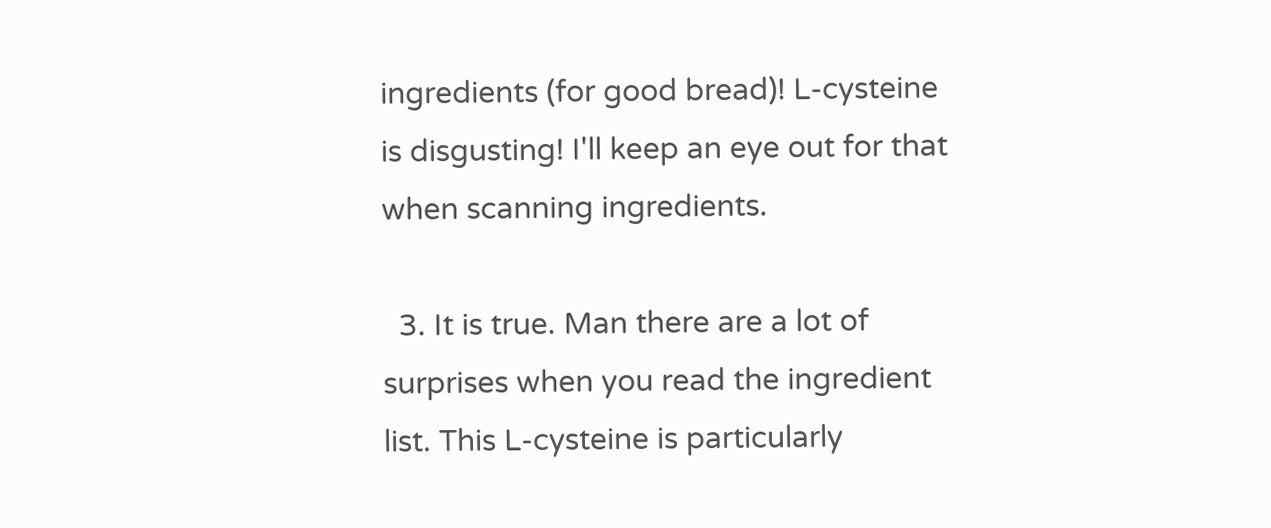ingredients (for good bread)! L-cysteine is disgusting! I'll keep an eye out for that when scanning ingredients.

  3. It is true. Man there are a lot of surprises when you read the ingredient list. This L-cysteine is particularly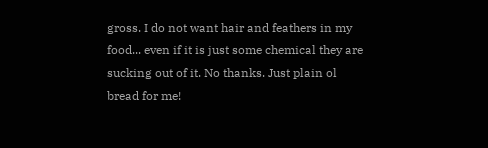gross. I do not want hair and feathers in my food... even if it is just some chemical they are sucking out of it. No thanks. Just plain ol bread for me!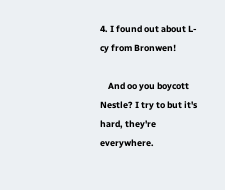4. I found out about L-cy from Bronwen!

    And oo you boycott Nestle? I try to but it's hard, they're everywhere.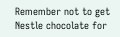Remember not to get Nestle chocolate for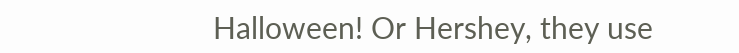Halloween! Or Hershey, they use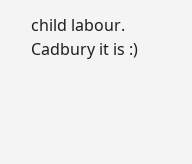child labour. Cadbury it is :)